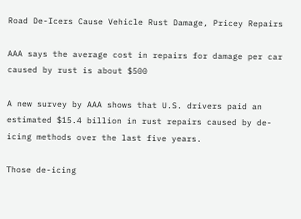Road De-Icers Cause Vehicle Rust Damage, Pricey Repairs

AAA says the average cost in repairs for damage per car caused by rust is about $500

A new survey by AAA shows that U.S. drivers paid an estimated $15.4 billion in rust repairs caused by de-icing methods over the last five years.

Those de-icing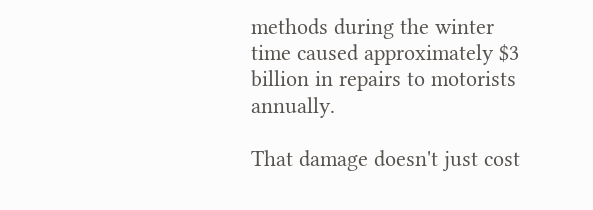methods during the winter time caused approximately $3 billion in repairs to motorists annually.

That damage doesn't just cost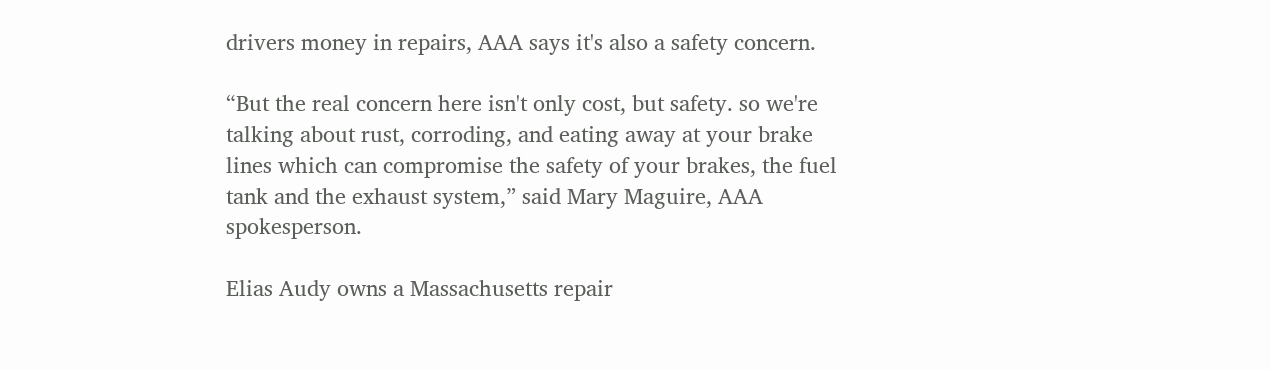drivers money in repairs, AAA says it's also a safety concern.

“But the real concern here isn't only cost, but safety. so we're talking about rust, corroding, and eating away at your brake lines which can compromise the safety of your brakes, the fuel tank and the exhaust system,” said Mary Maguire, AAA spokesperson.

Elias Audy owns a Massachusetts repair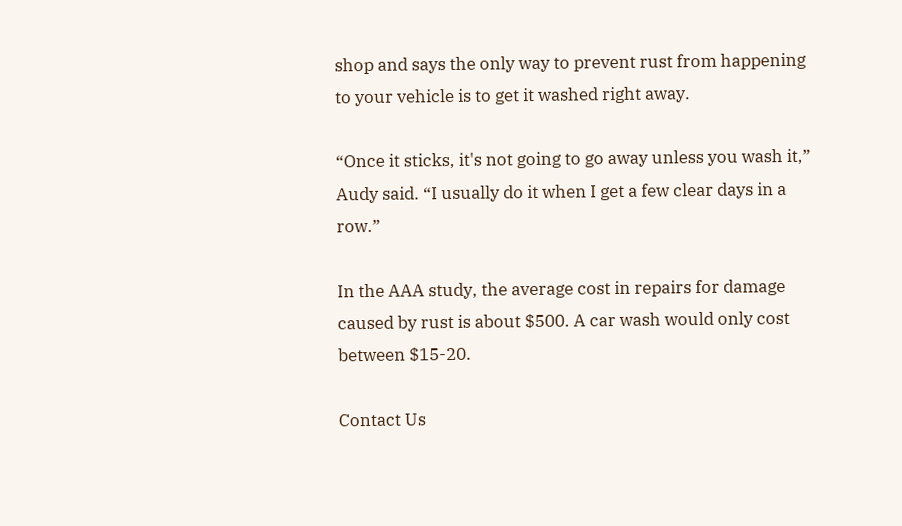shop and says the only way to prevent rust from happening to your vehicle is to get it washed right away.

“Once it sticks, it's not going to go away unless you wash it,” Audy said. “I usually do it when I get a few clear days in a row.”

In the AAA study, the average cost in repairs for damage caused by rust is about $500. A car wash would only cost between $15-20.

Contact Us